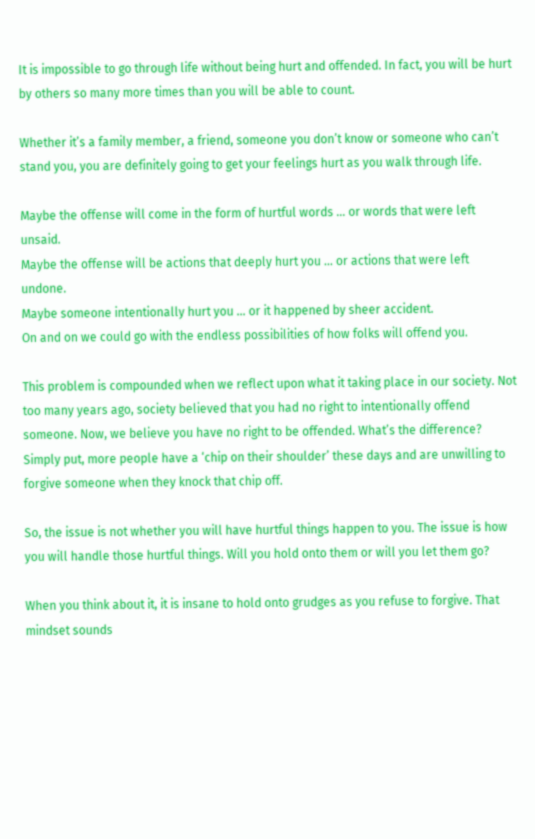It is impossible to go through life without being hurt and offended. In fact, you will be hurt by others so many more times than you will be able to count.

Whether it’s a family member, a friend, someone you don’t know or someone who can’t stand you, you are definitely going to get your feelings hurt as you walk through life.

Maybe the offense will come in the form of hurtful words … or words that were left unsaid.
Maybe the offense will be actions that deeply hurt you … or actions that were left undone.
Maybe someone intentionally hurt you … or it happened by sheer accident.
On and on we could go with the endless possibilities of how folks will offend you.

This problem is compounded when we reflect upon what it taking place in our society. Not too many years ago, society believed that you had no right to intentionally offend someone. Now, we believe you have no right to be offended. What’s the difference? Simply put, more people have a ‘chip on their shoulder’ these days and are unwilling to forgive someone when they knock that chip off.

So, the issue is not whether you will have hurtful things happen to you. The issue is how you will handle those hurtful things. Will you hold onto them or will you let them go?

When you think about it, it is insane to hold onto grudges as you refuse to forgive. That mindset sounds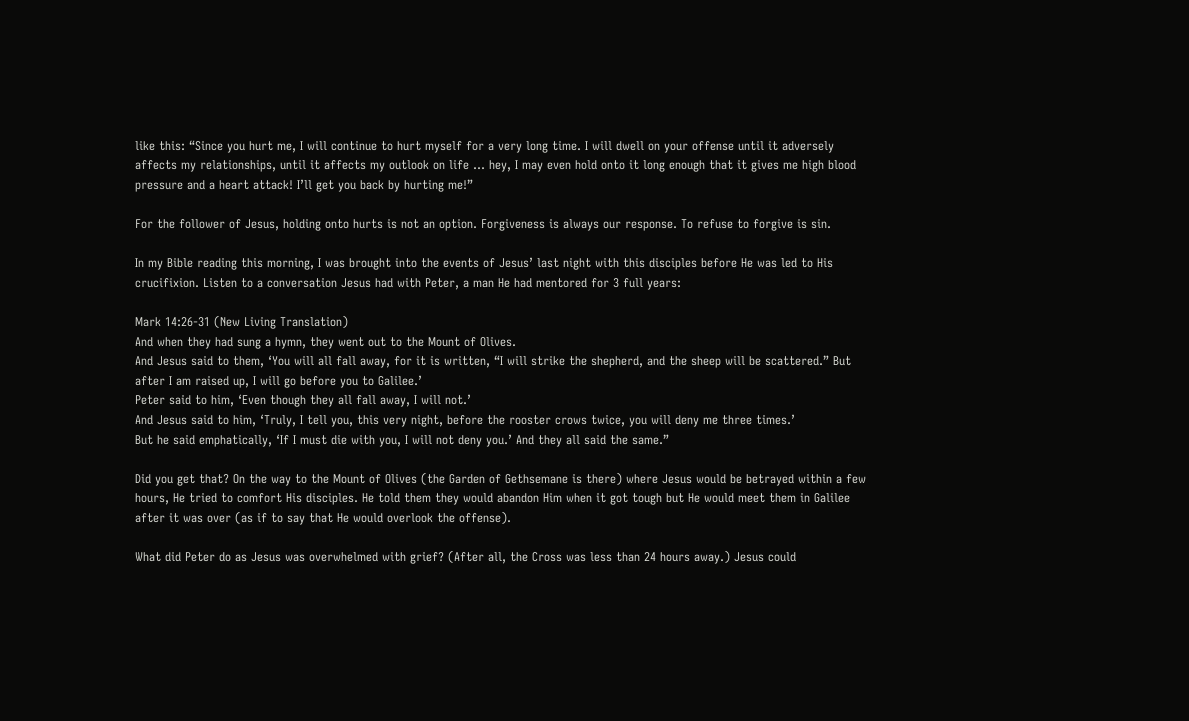like this: “Since you hurt me, I will continue to hurt myself for a very long time. I will dwell on your offense until it adversely affects my relationships, until it affects my outlook on life … hey, I may even hold onto it long enough that it gives me high blood pressure and a heart attack! I’ll get you back by hurting me!”

For the follower of Jesus, holding onto hurts is not an option. Forgiveness is always our response. To refuse to forgive is sin.

In my Bible reading this morning, I was brought into the events of Jesus’ last night with this disciples before He was led to His crucifixion. Listen to a conversation Jesus had with Peter, a man He had mentored for 3 full years:

Mark 14:26-31 (New Living Translation)
And when they had sung a hymn, they went out to the Mount of Olives.
And Jesus said to them, ‘You will all fall away, for it is written, “I will strike the shepherd, and the sheep will be scattered.” But after I am raised up, I will go before you to Galilee.’
Peter said to him, ‘Even though they all fall away, I will not.’
And Jesus said to him, ‘Truly, I tell you, this very night, before the rooster crows twice, you will deny me three times.’
But he said emphatically, ‘If I must die with you, I will not deny you.’ And they all said the same.”

Did you get that? On the way to the Mount of Olives (the Garden of Gethsemane is there) where Jesus would be betrayed within a few hours, He tried to comfort His disciples. He told them they would abandon Him when it got tough but He would meet them in Galilee after it was over (as if to say that He would overlook the offense).

What did Peter do as Jesus was overwhelmed with grief? (After all, the Cross was less than 24 hours away.) Jesus could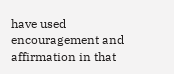have used encouragement and affirmation in that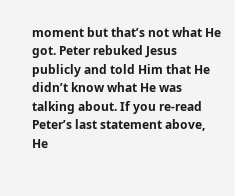moment but that’s not what He got. Peter rebuked Jesus publicly and told Him that He didn’t know what He was talking about. If you re-read Peter’s last statement above, He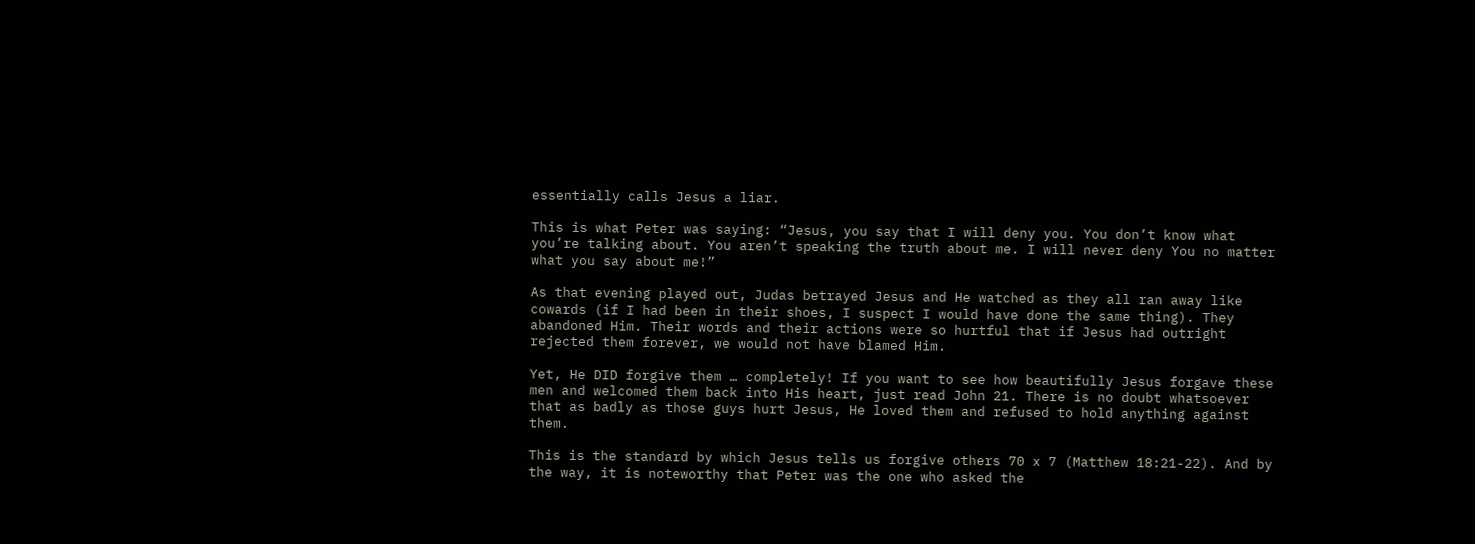essentially calls Jesus a liar.

This is what Peter was saying: “Jesus, you say that I will deny you. You don’t know what you’re talking about. You aren’t speaking the truth about me. I will never deny You no matter what you say about me!”

As that evening played out, Judas betrayed Jesus and He watched as they all ran away like cowards (if I had been in their shoes, I suspect I would have done the same thing). They abandoned Him. Their words and their actions were so hurtful that if Jesus had outright rejected them forever, we would not have blamed Him.

Yet, He DID forgive them … completely! If you want to see how beautifully Jesus forgave these men and welcomed them back into His heart, just read John 21. There is no doubt whatsoever that as badly as those guys hurt Jesus, He loved them and refused to hold anything against them.

This is the standard by which Jesus tells us forgive others 70 x 7 (Matthew 18:21-22). And by the way, it is noteworthy that Peter was the one who asked the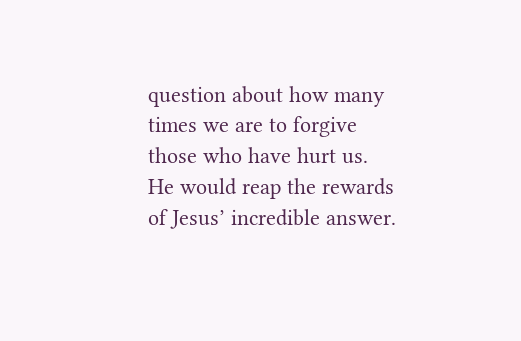question about how many times we are to forgive those who have hurt us. He would reap the rewards of Jesus’ incredible answer.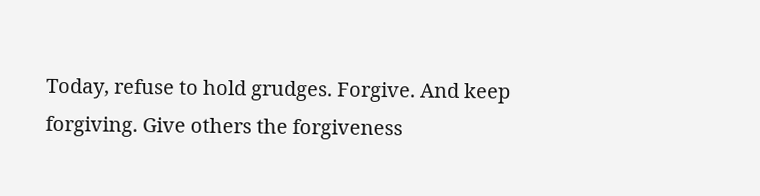Today, refuse to hold grudges. Forgive. And keep forgiving. Give others the forgiveness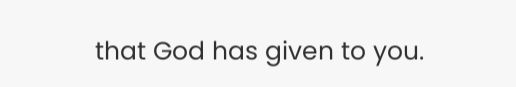that God has given to you.